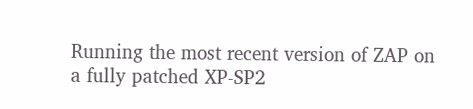Running the most recent version of ZAP on a fully patched XP-SP2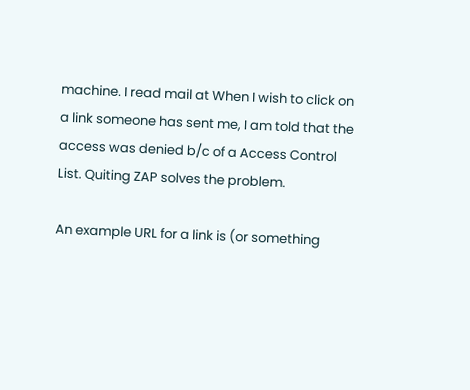machine. I read mail at When I wish to click on a link someone has sent me, I am told that the access was denied b/c of a Access Control List. Quiting ZAP solves the problem.

An example URL for a link is (or something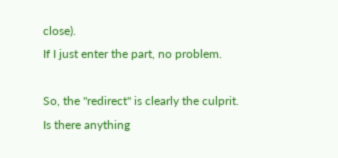close).
If I just enter the part, no problem.

So, the "redirect" is clearly the culprit. Is there anything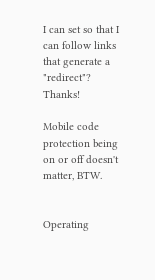I can set so that I can follow links that generate a "redirect"? Thanks!

Mobile code protection being on or off doesn't matter, BTW.


Operating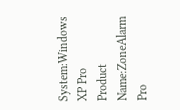System:Windows XP Pro
Product Name:ZoneAlarm Pro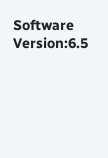Software Version:6.5